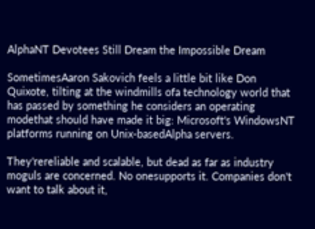AlphaNT Devotees Still Dream the Impossible Dream

SometimesAaron Sakovich feels a little bit like Don Quixote, tilting at the windmills ofa technology world that has passed by something he considers an operating modethat should have made it big: Microsoft's WindowsNT platforms running on Unix-basedAlpha servers.

They'rereliable and scalable, but dead as far as industry moguls are concerned. No onesupports it. Companies don't want to talk about it,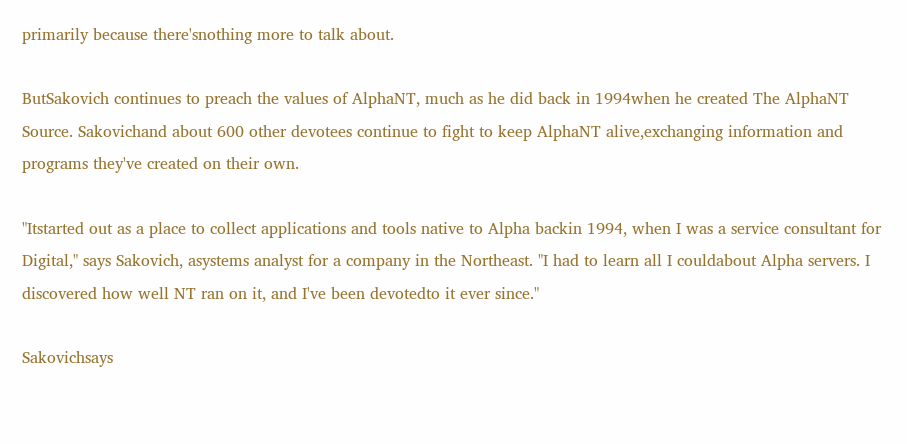primarily because there'snothing more to talk about.

ButSakovich continues to preach the values of AlphaNT, much as he did back in 1994when he created The AlphaNT Source. Sakovichand about 600 other devotees continue to fight to keep AlphaNT alive,exchanging information and programs they've created on their own.

"Itstarted out as a place to collect applications and tools native to Alpha backin 1994, when I was a service consultant for Digital," says Sakovich, asystems analyst for a company in the Northeast. "I had to learn all I couldabout Alpha servers. I discovered how well NT ran on it, and I've been devotedto it ever since."

Sakovichsays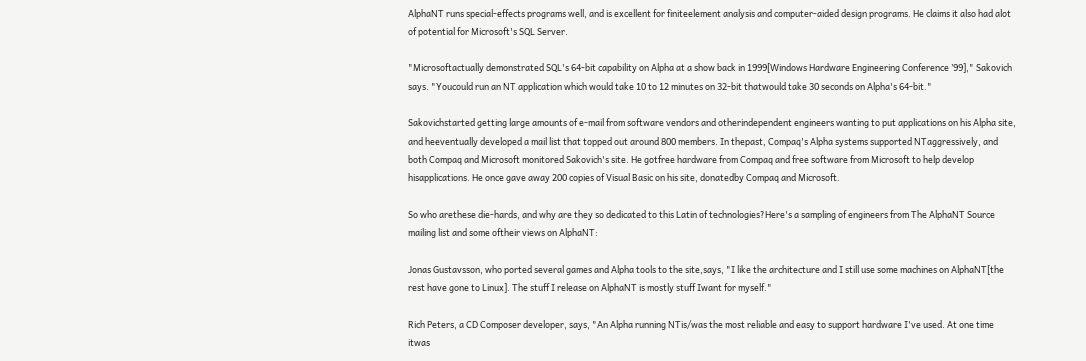AlphaNT runs special-effects programs well, and is excellent for finiteelement analysis and computer-aided design programs. He claims it also had alot of potential for Microsoft's SQL Server.

"Microsoftactually demonstrated SQL's 64-bit capability on Alpha at a show back in 1999[Windows Hardware Engineering Conference ’99]," Sakovich says. "Youcould run an NT application which would take 10 to 12 minutes on 32-bit thatwould take 30 seconds on Alpha's 64-bit."

Sakovichstarted getting large amounts of e-mail from software vendors and otherindependent engineers wanting to put applications on his Alpha site, and heeventually developed a mail list that topped out around 800 members. In thepast, Compaq's Alpha systems supported NTaggressively, and both Compaq and Microsoft monitored Sakovich's site. He gotfree hardware from Compaq and free software from Microsoft to help develop hisapplications. He once gave away 200 copies of Visual Basic on his site, donatedby Compaq and Microsoft.

So who arethese die-hards, and why are they so dedicated to this Latin of technologies?Here's a sampling of engineers from The AlphaNT Source mailing list and some oftheir views on AlphaNT:

Jonas Gustavsson, who ported several games and Alpha tools to the site,says, "I like the architecture and I still use some machines on AlphaNT[the rest have gone to Linux]. The stuff I release on AlphaNT is mostly stuff Iwant for myself."

Rich Peters, a CD Composer developer, says, "An Alpha running NTis/was the most reliable and easy to support hardware I've used. At one time itwas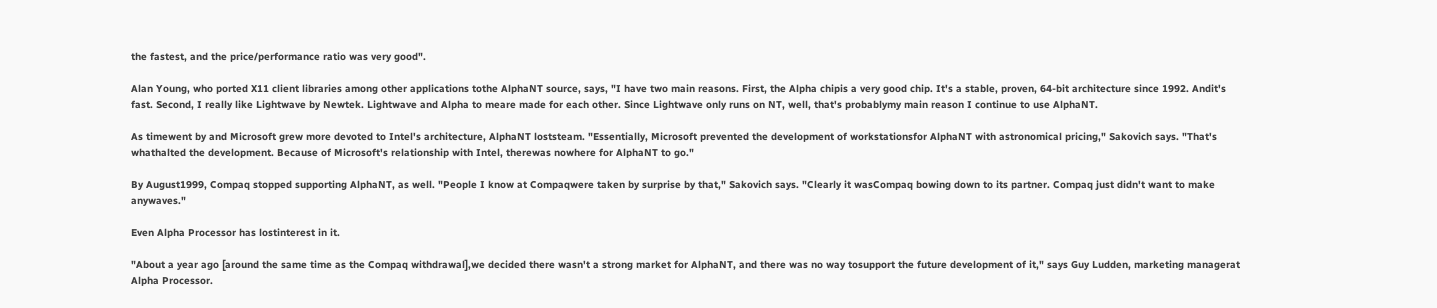the fastest, and the price/performance ratio was very good".

Alan Young, who ported X11 client libraries among other applications tothe AlphaNT source, says, "I have two main reasons. First, the Alpha chipis a very good chip. It's a stable, proven, 64-bit architecture since 1992. Andit's fast. Second, I really like Lightwave by Newtek. Lightwave and Alpha to meare made for each other. Since Lightwave only runs on NT, well, that's probablymy main reason I continue to use AlphaNT.

As timewent by and Microsoft grew more devoted to Intel's architecture, AlphaNT loststeam. "Essentially, Microsoft prevented the development of workstationsfor AlphaNT with astronomical pricing," Sakovich says. "That's whathalted the development. Because of Microsoft's relationship with Intel, therewas nowhere for AlphaNT to go."

By August1999, Compaq stopped supporting AlphaNT, as well. "People I know at Compaqwere taken by surprise by that," Sakovich says. "Clearly it wasCompaq bowing down to its partner. Compaq just didn't want to make anywaves."

Even Alpha Processor has lostinterest in it.

"About a year ago [around the same time as the Compaq withdrawal],we decided there wasn't a strong market for AlphaNT, and there was no way tosupport the future development of it," says Guy Ludden, marketing managerat Alpha Processor.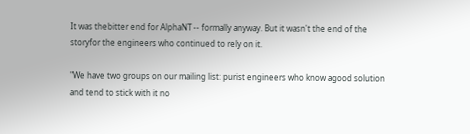It was thebitter end for AlphaNT -- formally anyway. But it wasn't the end of the storyfor the engineers who continued to rely on it.

"We have two groups on our mailing list: purist engineers who know agood solution and tend to stick with it no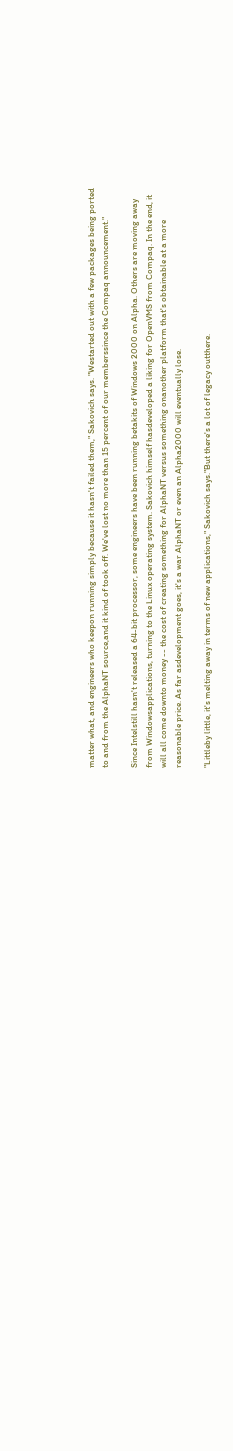matter what, and engineers who keepon running simply because it hasn't failed them," Sakovich says. "Westarted out with a few packages being ported to and from the AlphaNT source,and it kind of took off. We've lost no more than 15 percent of our memberssince the Compaq announcement."

Since Intelstill hasn't released a 64-bit processor, some engineers have been running betakits of Windows 2000 on Alpha. Others are moving away from Windowsapplications, turning to the Linux operating system. Sakovich himself hasdeveloped a liking for OpenVMS from Compaq. In the end, it will all come downto money -- the cost of creating something for AlphaNT versus something onanother platform that's obtainable at a more reasonable price. As far asdevelopment goes, it's a war AlphaNT or even an Alpha2000 will eventually lose.

"Littleby little, it's melting away in terms of new applications," Sakovich says."But there's a lot of legacy outthere.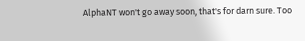AlphaNT won't go away soon, that's for darn sure. Too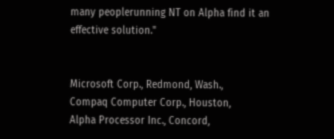many peoplerunning NT on Alpha find it an effective solution."


Microsoft Corp., Redmond, Wash.,
Compaq Computer Corp., Houston,
Alpha Processor Inc., Concord,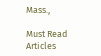Mass.,

Must Read Articles